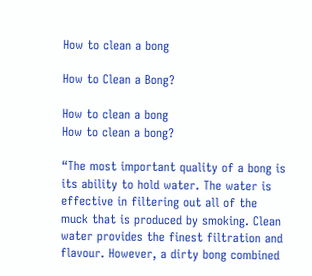How to clean a bong

How to Clean a Bong?

How to clean a bong
How to clean a bong?

“The most important quality of a bong is its ability to hold water. The water is effective in filtering out all of the muck that is produced by smoking. Clean water provides the finest filtration and flavour. However, a dirty bong combined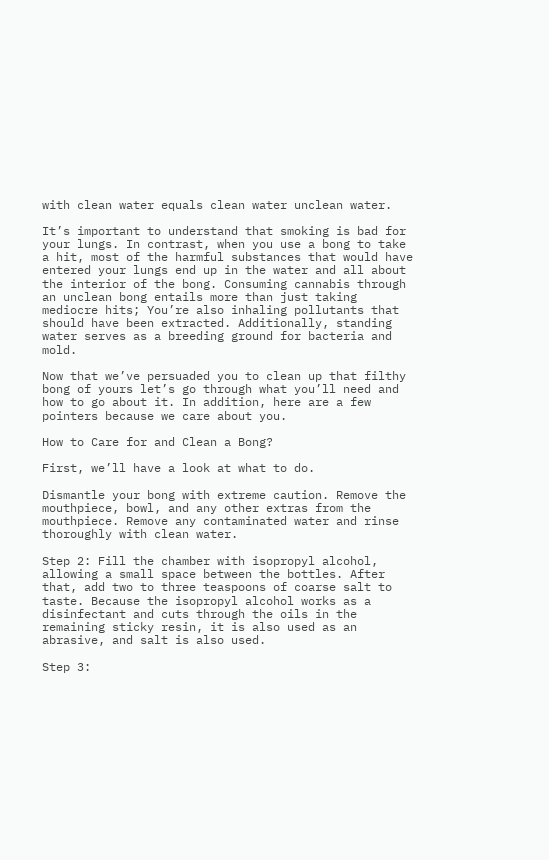with clean water equals clean water unclean water.

It’s important to understand that smoking is bad for your lungs. In contrast, when you use a bong to take a hit, most of the harmful substances that would have entered your lungs end up in the water and all about the interior of the bong. Consuming cannabis through an unclean bong entails more than just taking mediocre hits; You’re also inhaling pollutants that should have been extracted. Additionally, standing water serves as a breeding ground for bacteria and mold.

Now that we’ve persuaded you to clean up that filthy bong of yours let’s go through what you’ll need and how to go about it. In addition, here are a few pointers because we care about you.

How to Care for and Clean a Bong?

First, we’ll have a look at what to do.

Dismantle your bong with extreme caution. Remove the mouthpiece, bowl, and any other extras from the mouthpiece. Remove any contaminated water and rinse thoroughly with clean water.

Step 2: Fill the chamber with isopropyl alcohol, allowing a small space between the bottles. After that, add two to three teaspoons of coarse salt to taste. Because the isopropyl alcohol works as a disinfectant and cuts through the oils in the remaining sticky resin, it is also used as an abrasive, and salt is also used.

Step 3: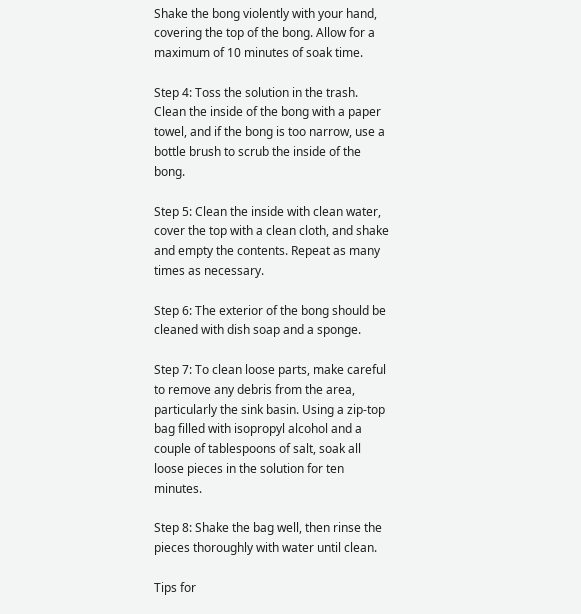Shake the bong violently with your hand, covering the top of the bong. Allow for a maximum of 10 minutes of soak time.

Step 4: Toss the solution in the trash. Clean the inside of the bong with a paper towel, and if the bong is too narrow, use a bottle brush to scrub the inside of the bong.

Step 5: Clean the inside with clean water, cover the top with a clean cloth, and shake and empty the contents. Repeat as many times as necessary.

Step 6: The exterior of the bong should be cleaned with dish soap and a sponge.

Step 7: To clean loose parts, make careful to remove any debris from the area, particularly the sink basin. Using a zip-top bag filled with isopropyl alcohol and a couple of tablespoons of salt, soak all loose pieces in the solution for ten minutes.

Step 8: Shake the bag well, then rinse the pieces thoroughly with water until clean.

Tips for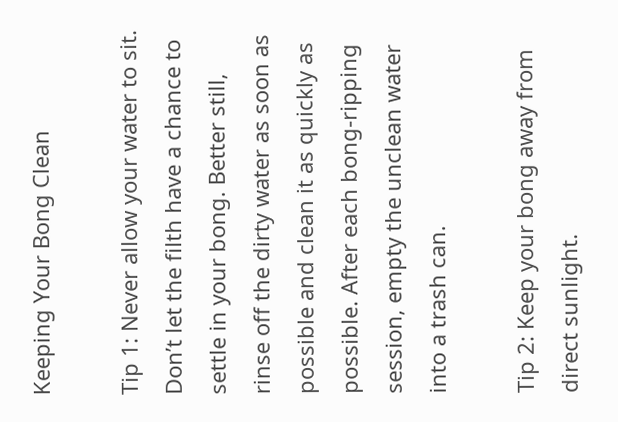Keeping Your Bong Clean

Tip 1: Never allow your water to sit. Don’t let the filth have a chance to settle in your bong. Better still, rinse off the dirty water as soon as possible and clean it as quickly as possible. After each bong-ripping session, empty the unclean water into a trash can.

Tip 2: Keep your bong away from direct sunlight.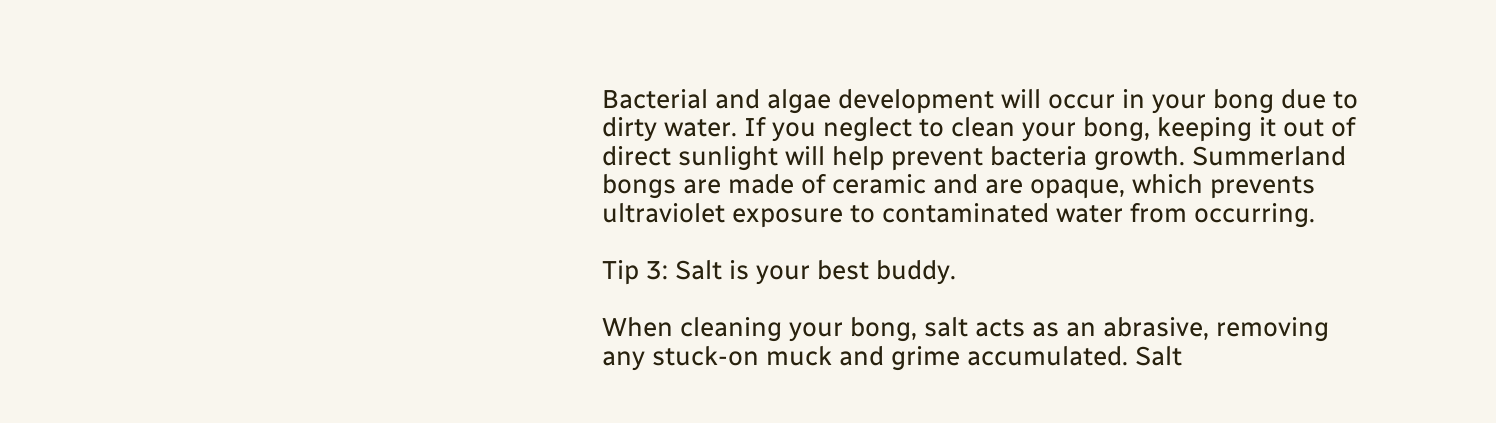Bacterial and algae development will occur in your bong due to dirty water. If you neglect to clean your bong, keeping it out of direct sunlight will help prevent bacteria growth. Summerland bongs are made of ceramic and are opaque, which prevents ultraviolet exposure to contaminated water from occurring.

Tip 3: Salt is your best buddy.

When cleaning your bong, salt acts as an abrasive, removing any stuck-on muck and grime accumulated. Salt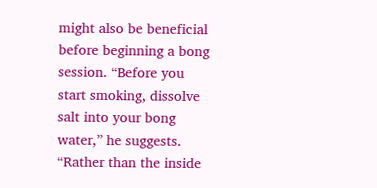might also be beneficial before beginning a bong session. “Before you start smoking, dissolve salt into your bong water,” he suggests. “Rather than the inside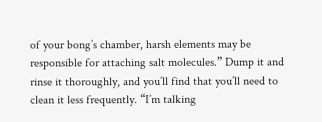of your bong’s chamber, harsh elements may be responsible for attaching salt molecules.” Dump it and rinse it thoroughly, and you’ll find that you’ll need to clean it less frequently. “I’m talking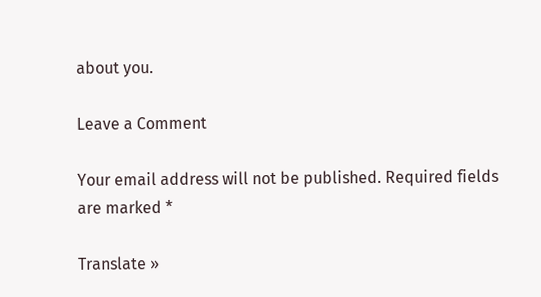about you.

Leave a Comment

Your email address will not be published. Required fields are marked *

Translate »